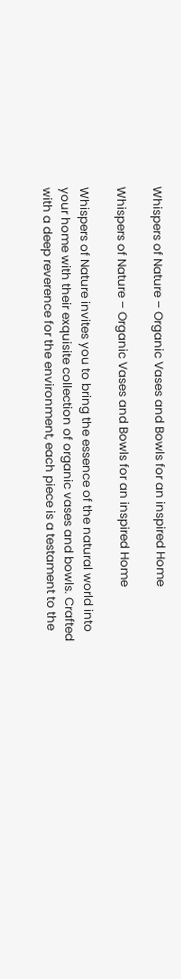Whispers of Nature – Organic Vases and Bowls for an inspired Home

Whispers of Nature – Organic Vases and Bowls for an inspired Home

Whispers of Nature invites you to bring the essence of the natural world into your home with their exquisite collection of organic vases and bowls. Crafted with a deep reverence for the environment, each piece is a testament to the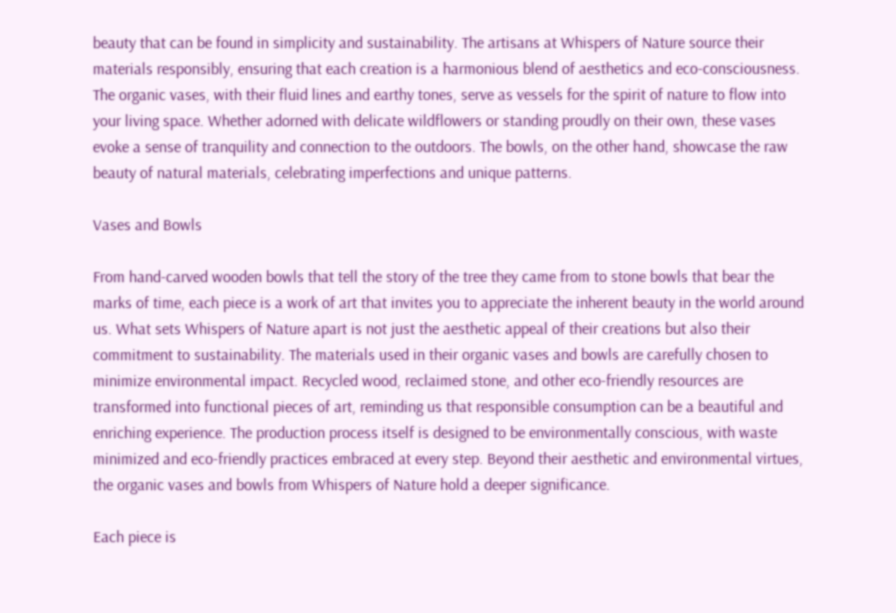beauty that can be found in simplicity and sustainability. The artisans at Whispers of Nature source their materials responsibly, ensuring that each creation is a harmonious blend of aesthetics and eco-consciousness. The organic vases, with their fluid lines and earthy tones, serve as vessels for the spirit of nature to flow into your living space. Whether adorned with delicate wildflowers or standing proudly on their own, these vases evoke a sense of tranquility and connection to the outdoors. The bowls, on the other hand, showcase the raw beauty of natural materials, celebrating imperfections and unique patterns.

Vases and Bowls

From hand-carved wooden bowls that tell the story of the tree they came from to stone bowls that bear the marks of time, each piece is a work of art that invites you to appreciate the inherent beauty in the world around us. What sets Whispers of Nature apart is not just the aesthetic appeal of their creations but also their commitment to sustainability. The materials used in their organic vases and bowls are carefully chosen to minimize environmental impact. Recycled wood, reclaimed stone, and other eco-friendly resources are transformed into functional pieces of art, reminding us that responsible consumption can be a beautiful and enriching experience. The production process itself is designed to be environmentally conscious, with waste minimized and eco-friendly practices embraced at every step. Beyond their aesthetic and environmental virtues, the organic vases and bowls from Whispers of Nature hold a deeper significance.

Each piece is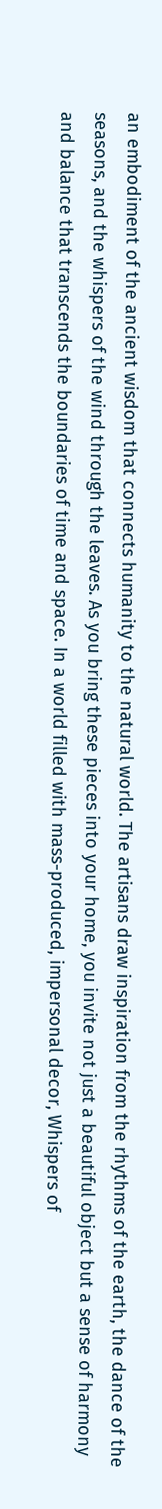an embodiment of the ancient wisdom that connects humanity to the natural world. The artisans draw inspiration from the rhythms of the earth, the dance of the seasons, and the whispers of the wind through the leaves. As you bring these pieces into your home, you invite not just a beautiful object but a sense of harmony and balance that transcends the boundaries of time and space. In a world filled with mass-produced, impersonal decor, Whispers of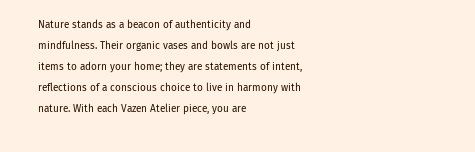Nature stands as a beacon of authenticity and mindfulness. Their organic vases and bowls are not just items to adorn your home; they are statements of intent, reflections of a conscious choice to live in harmony with nature. With each Vazen Atelier piece, you are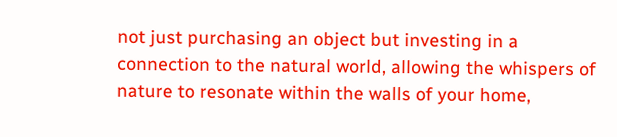not just purchasing an object but investing in a connection to the natural world, allowing the whispers of nature to resonate within the walls of your home,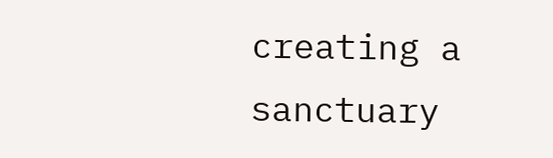creating a sanctuary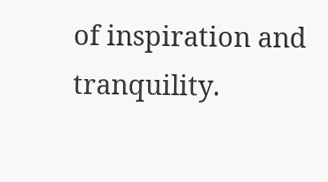of inspiration and tranquility.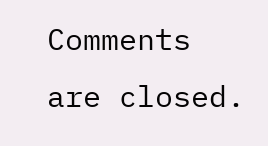Comments are closed.